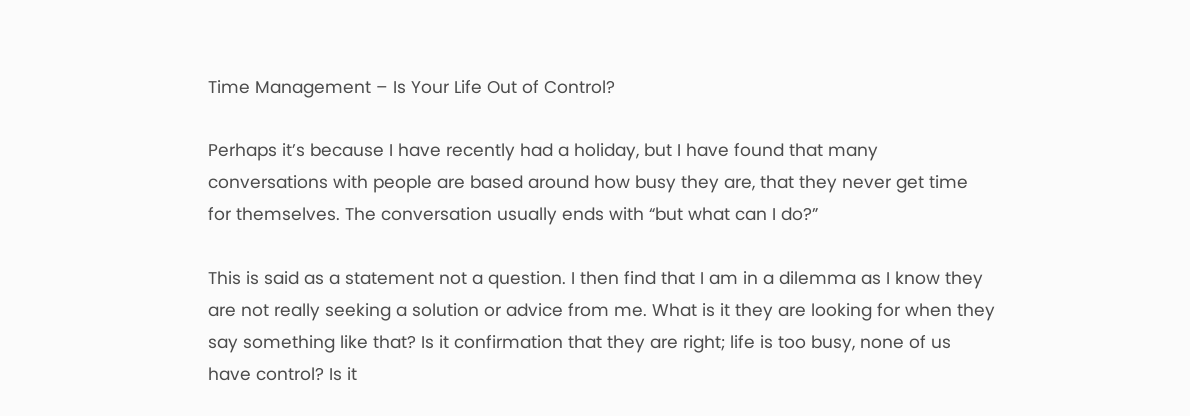Time Management – Is Your Life Out of Control?

Perhaps it’s because I have recently had a holiday, but I have found that many conversations with people are based around how busy they are, that they never get time for themselves. The conversation usually ends with “but what can I do?”

This is said as a statement not a question. I then find that I am in a dilemma as I know they are not really seeking a solution or advice from me. What is it they are looking for when they say something like that? Is it confirmation that they are right; life is too busy, none of us have control? Is it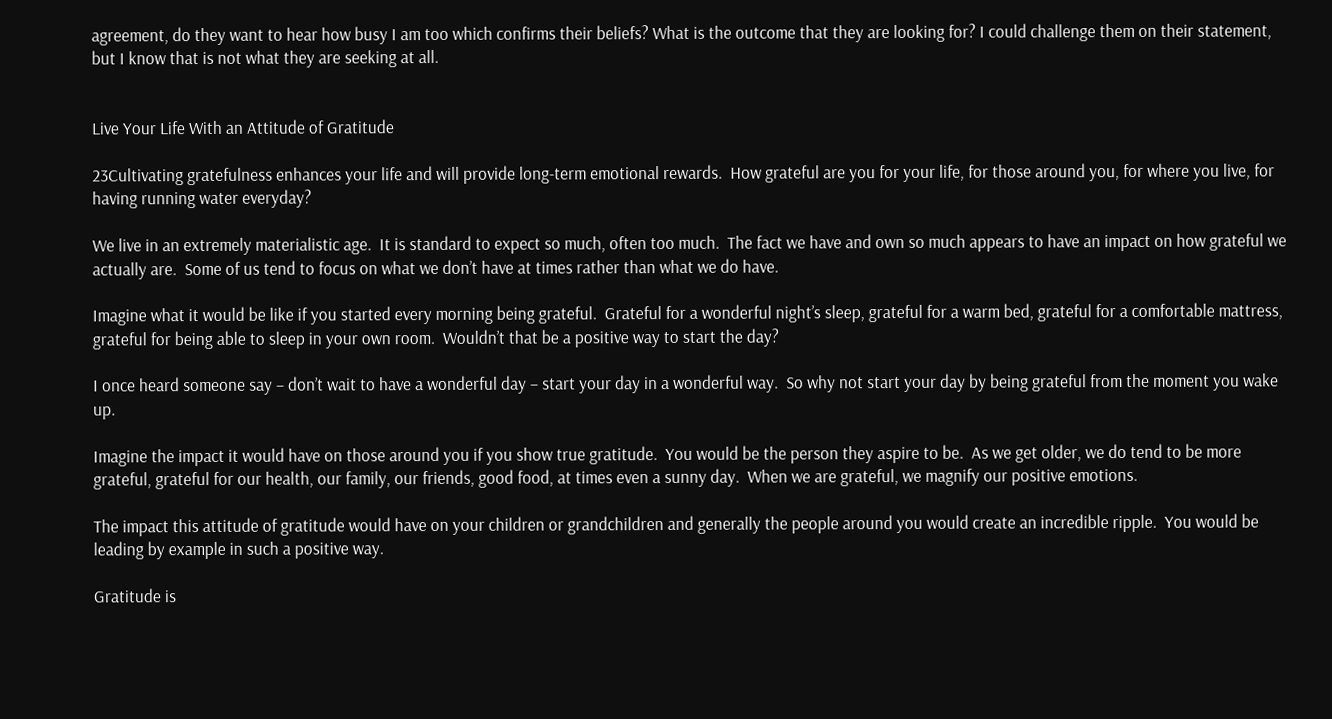agreement, do they want to hear how busy I am too which confirms their beliefs? What is the outcome that they are looking for? I could challenge them on their statement, but I know that is not what they are seeking at all.


Live Your Life With an Attitude of Gratitude

23Cultivating gratefulness enhances your life and will provide long-term emotional rewards.  How grateful are you for your life, for those around you, for where you live, for having running water everyday?

We live in an extremely materialistic age.  It is standard to expect so much, often too much.  The fact we have and own so much appears to have an impact on how grateful we actually are.  Some of us tend to focus on what we don’t have at times rather than what we do have.

Imagine what it would be like if you started every morning being grateful.  Grateful for a wonderful night’s sleep, grateful for a warm bed, grateful for a comfortable mattress, grateful for being able to sleep in your own room.  Wouldn’t that be a positive way to start the day?

I once heard someone say – don’t wait to have a wonderful day – start your day in a wonderful way.  So why not start your day by being grateful from the moment you wake up.

Imagine the impact it would have on those around you if you show true gratitude.  You would be the person they aspire to be.  As we get older, we do tend to be more grateful, grateful for our health, our family, our friends, good food, at times even a sunny day.  When we are grateful, we magnify our positive emotions.

The impact this attitude of gratitude would have on your children or grandchildren and generally the people around you would create an incredible ripple.  You would be leading by example in such a positive way.

Gratitude is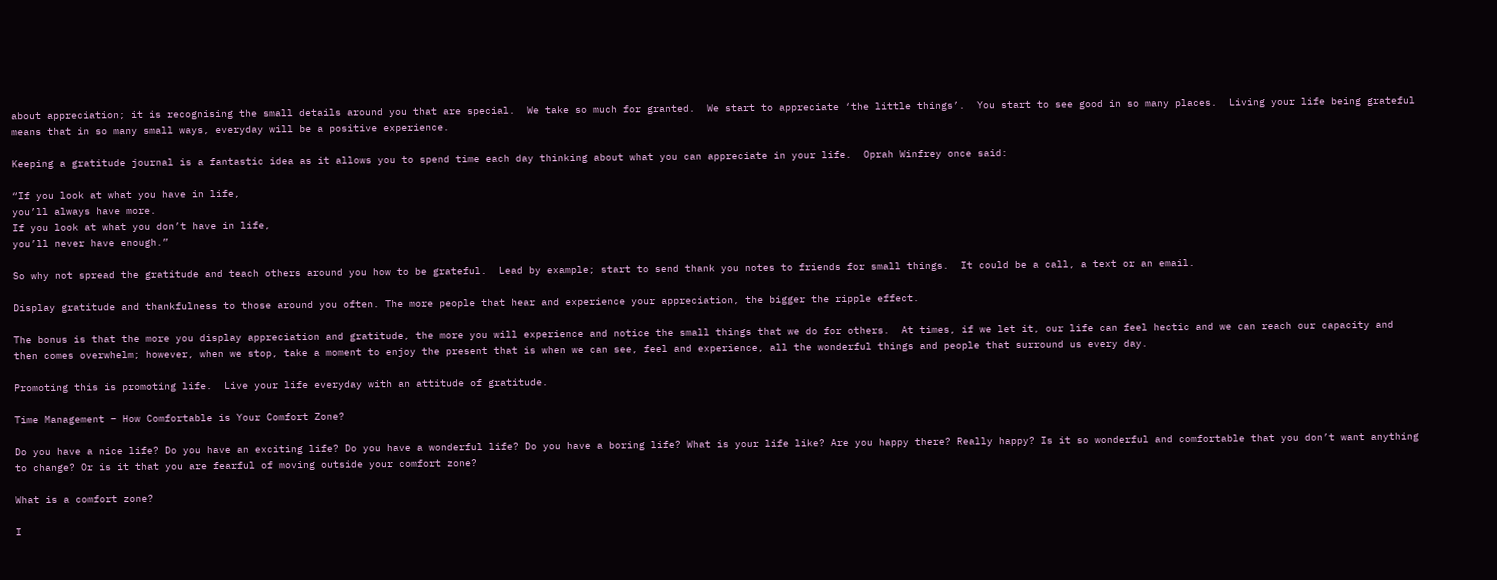about appreciation; it is recognising the small details around you that are special.  We take so much for granted.  We start to appreciate ‘the little things’.  You start to see good in so many places.  Living your life being grateful means that in so many small ways, everyday will be a positive experience.

Keeping a gratitude journal is a fantastic idea as it allows you to spend time each day thinking about what you can appreciate in your life.  Oprah Winfrey once said:

“If you look at what you have in life,
you’ll always have more.
If you look at what you don’t have in life,
you’ll never have enough.”

So why not spread the gratitude and teach others around you how to be grateful.  Lead by example; start to send thank you notes to friends for small things.  It could be a call, a text or an email.

Display gratitude and thankfulness to those around you often. The more people that hear and experience your appreciation, the bigger the ripple effect.

The bonus is that the more you display appreciation and gratitude, the more you will experience and notice the small things that we do for others.  At times, if we let it, our life can feel hectic and we can reach our capacity and then comes overwhelm; however, when we stop, take a moment to enjoy the present that is when we can see, feel and experience, all the wonderful things and people that surround us every day.

Promoting this is promoting life.  Live your life everyday with an attitude of gratitude.

Time Management – How Comfortable is Your Comfort Zone?

Do you have a nice life? Do you have an exciting life? Do you have a wonderful life? Do you have a boring life? What is your life like? Are you happy there? Really happy? Is it so wonderful and comfortable that you don’t want anything to change? Or is it that you are fearful of moving outside your comfort zone?

What is a comfort zone?

I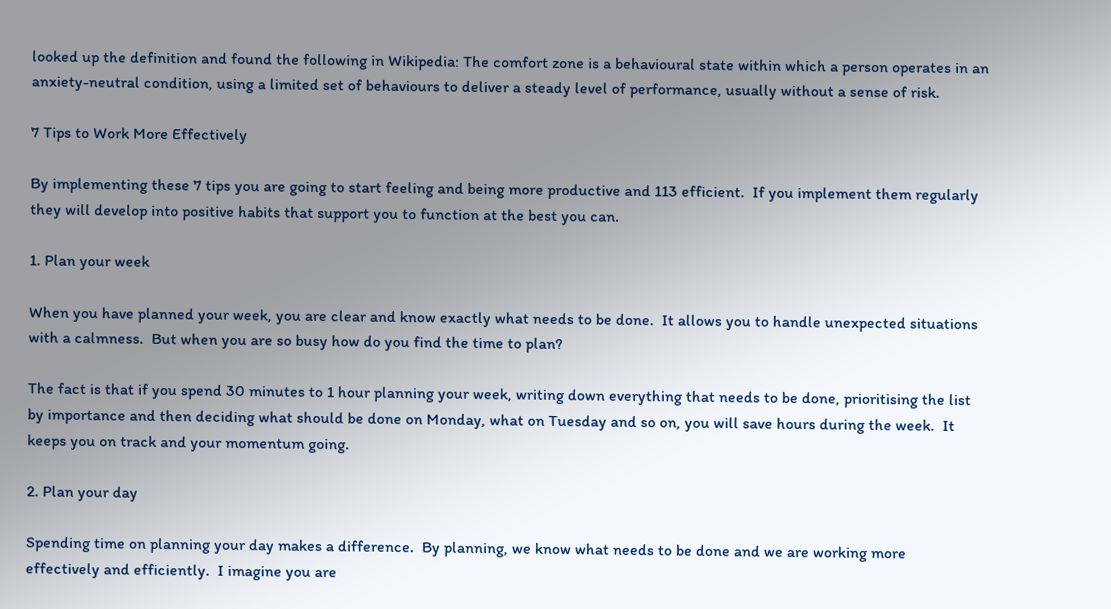looked up the definition and found the following in Wikipedia: The comfort zone is a behavioural state within which a person operates in an anxiety-neutral condition, using a limited set of behaviours to deliver a steady level of performance, usually without a sense of risk.

7 Tips to Work More Effectively

By implementing these 7 tips you are going to start feeling and being more productive and 113 efficient.  If you implement them regularly they will develop into positive habits that support you to function at the best you can.

1. Plan your week

When you have planned your week, you are clear and know exactly what needs to be done.  It allows you to handle unexpected situations with a calmness.  But when you are so busy how do you find the time to plan?

The fact is that if you spend 30 minutes to 1 hour planning your week, writing down everything that needs to be done, prioritising the list by importance and then deciding what should be done on Monday, what on Tuesday and so on, you will save hours during the week.  It keeps you on track and your momentum going.

2. Plan your day

Spending time on planning your day makes a difference.  By planning, we know what needs to be done and we are working more effectively and efficiently.  I imagine you are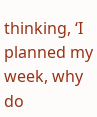thinking, ‘I planned my week, why do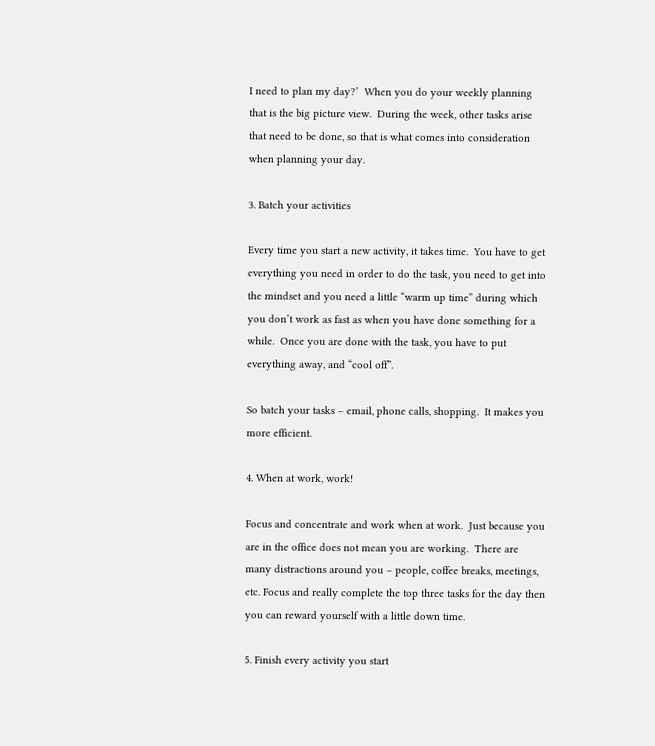I need to plan my day?’  When you do your weekly planning that is the big picture view.  During the week, other tasks arise that need to be done, so that is what comes into consideration when planning your day.

3. Batch your activities

Every time you start a new activity, it takes time.  You have to get everything you need in order to do the task, you need to get into the mindset and you need a little “warm up time” during which you don’t work as fast as when you have done something for a while.  Once you are done with the task, you have to put everything away, and “cool off”.

So batch your tasks – email, phone calls, shopping.  It makes you more efficient.

4. When at work, work!

Focus and concentrate and work when at work.  Just because you are in the office does not mean you are working.  There are many distractions around you – people, coffee breaks, meetings, etc. Focus and really complete the top three tasks for the day then you can reward yourself with a little down time.

5. Finish every activity you start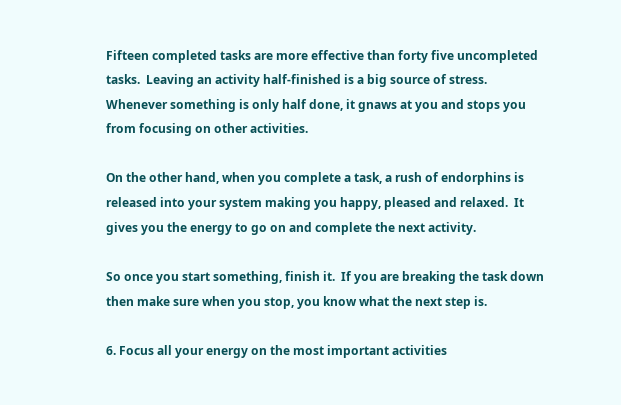Fifteen completed tasks are more effective than forty five uncompleted tasks.  Leaving an activity half-finished is a big source of stress.  Whenever something is only half done, it gnaws at you and stops you from focusing on other activities.

On the other hand, when you complete a task, a rush of endorphins is released into your system making you happy, pleased and relaxed.  It gives you the energy to go on and complete the next activity.

So once you start something, finish it.  If you are breaking the task down then make sure when you stop, you know what the next step is.

6. Focus all your energy on the most important activities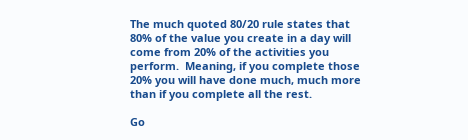The much quoted 80/20 rule states that 80% of the value you create in a day will come from 20% of the activities you perform.  Meaning, if you complete those 20% you will have done much, much more than if you complete all the rest.

Go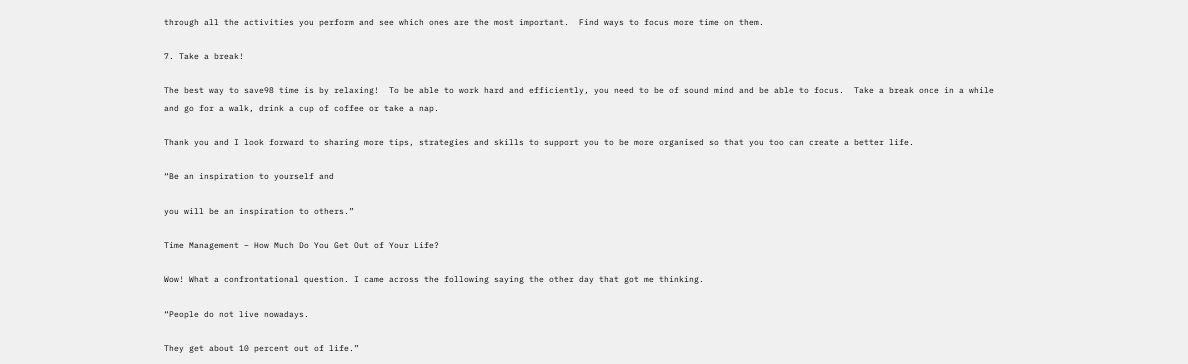through all the activities you perform and see which ones are the most important.  Find ways to focus more time on them.

7. Take a break!

The best way to save98 time is by relaxing!  To be able to work hard and efficiently, you need to be of sound mind and be able to focus.  Take a break once in a while and go for a walk, drink a cup of coffee or take a nap.

Thank you and I look forward to sharing more tips, strategies and skills to support you to be more organised so that you too can create a better life.

“Be an inspiration to yourself and

you will be an inspiration to others.”

Time Management – How Much Do You Get Out of Your Life?

Wow! What a confrontational question. I came across the following saying the other day that got me thinking.

“People do not live nowadays.

They get about 10 percent out of life.”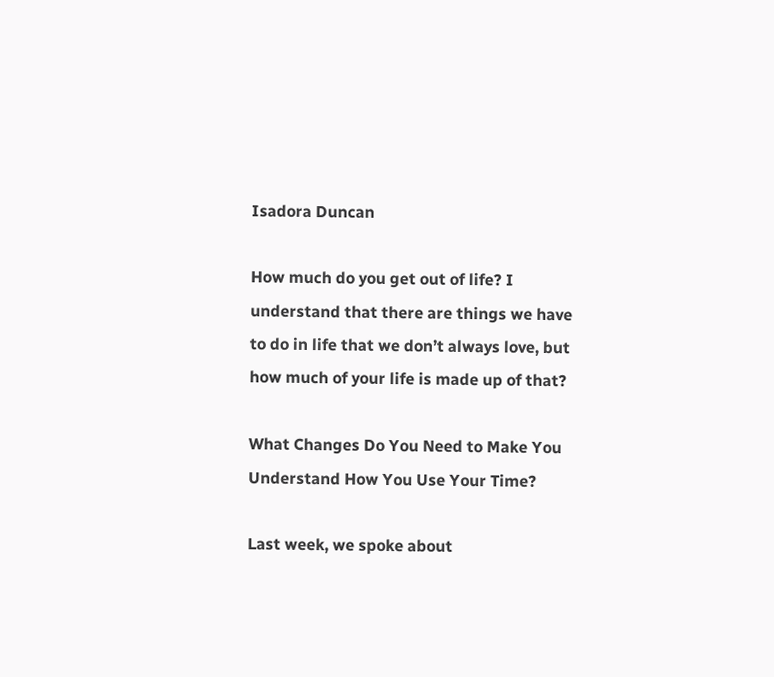Isadora Duncan

How much do you get out of life? I understand that there are things we have to do in life that we don’t always love, but how much of your life is made up of that?

What Changes Do You Need to Make You Understand How You Use Your Time?

Last week, we spoke about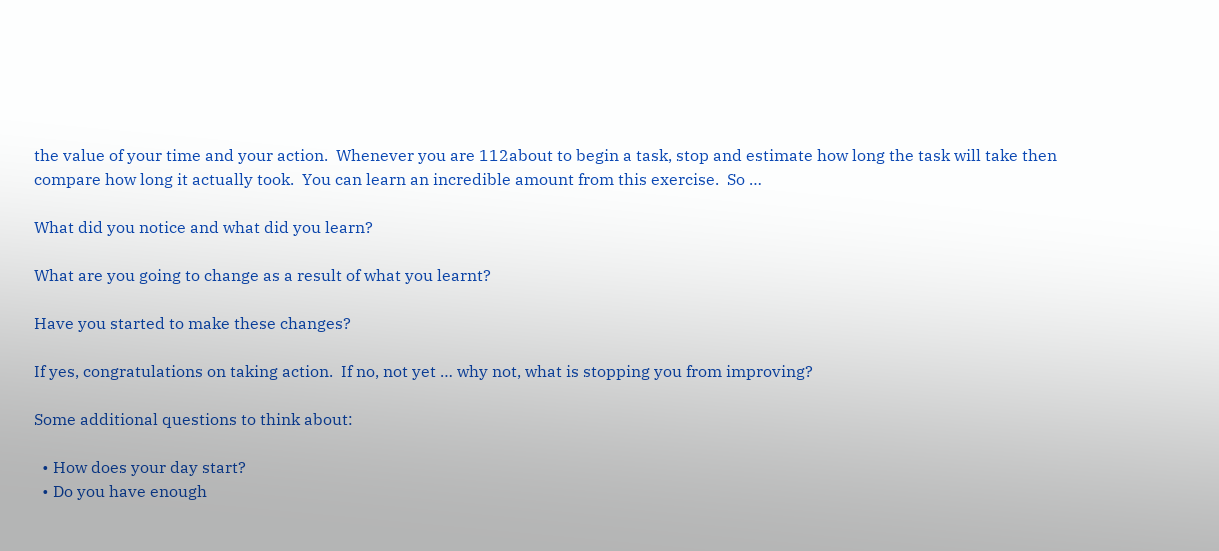the value of your time and your action.  Whenever you are 112about to begin a task, stop and estimate how long the task will take then compare how long it actually took.  You can learn an incredible amount from this exercise.  So …

What did you notice and what did you learn?

What are you going to change as a result of what you learnt?

Have you started to make these changes?

If yes, congratulations on taking action.  If no, not yet … why not, what is stopping you from improving?

Some additional questions to think about:

  • How does your day start?
  • Do you have enough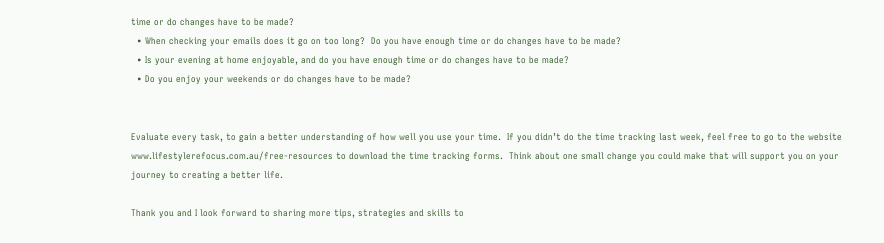time or do changes have to be made?
  • When checking your emails does it go on too long?  Do you have enough time or do changes have to be made?
  • Is your evening at home enjoyable, and do you have enough time or do changes have to be made?
  • Do you enjoy your weekends or do changes have to be made?


Evaluate every task, to gain a better understanding of how well you use your time.  If you didn’t do the time tracking last week, feel free to go to the website www.lifestylerefocus.com.au/free-resources to download the time tracking forms.  Think about one small change you could make that will support you on your journey to creating a better life.

Thank you and I look forward to sharing more tips, strategies and skills to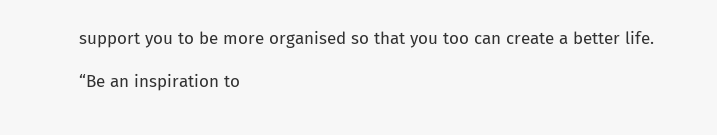support you to be more organised so that you too can create a better life.

“Be an inspiration to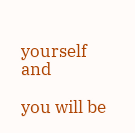yourself and

you will be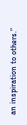an inspiration to others.”